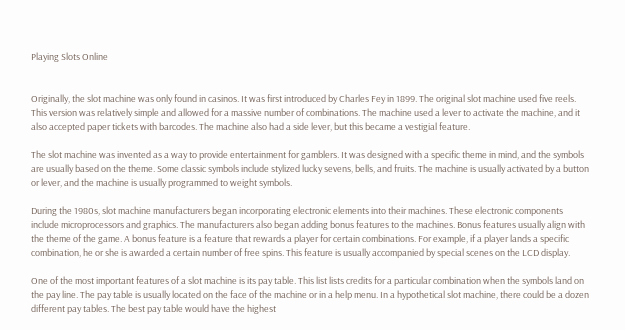Playing Slots Online


Originally, the slot machine was only found in casinos. It was first introduced by Charles Fey in 1899. The original slot machine used five reels. This version was relatively simple and allowed for a massive number of combinations. The machine used a lever to activate the machine, and it also accepted paper tickets with barcodes. The machine also had a side lever, but this became a vestigial feature.

The slot machine was invented as a way to provide entertainment for gamblers. It was designed with a specific theme in mind, and the symbols are usually based on the theme. Some classic symbols include stylized lucky sevens, bells, and fruits. The machine is usually activated by a button or lever, and the machine is usually programmed to weight symbols.

During the 1980s, slot machine manufacturers began incorporating electronic elements into their machines. These electronic components include microprocessors and graphics. The manufacturers also began adding bonus features to the machines. Bonus features usually align with the theme of the game. A bonus feature is a feature that rewards a player for certain combinations. For example, if a player lands a specific combination, he or she is awarded a certain number of free spins. This feature is usually accompanied by special scenes on the LCD display.

One of the most important features of a slot machine is its pay table. This list lists credits for a particular combination when the symbols land on the pay line. The pay table is usually located on the face of the machine or in a help menu. In a hypothetical slot machine, there could be a dozen different pay tables. The best pay table would have the highest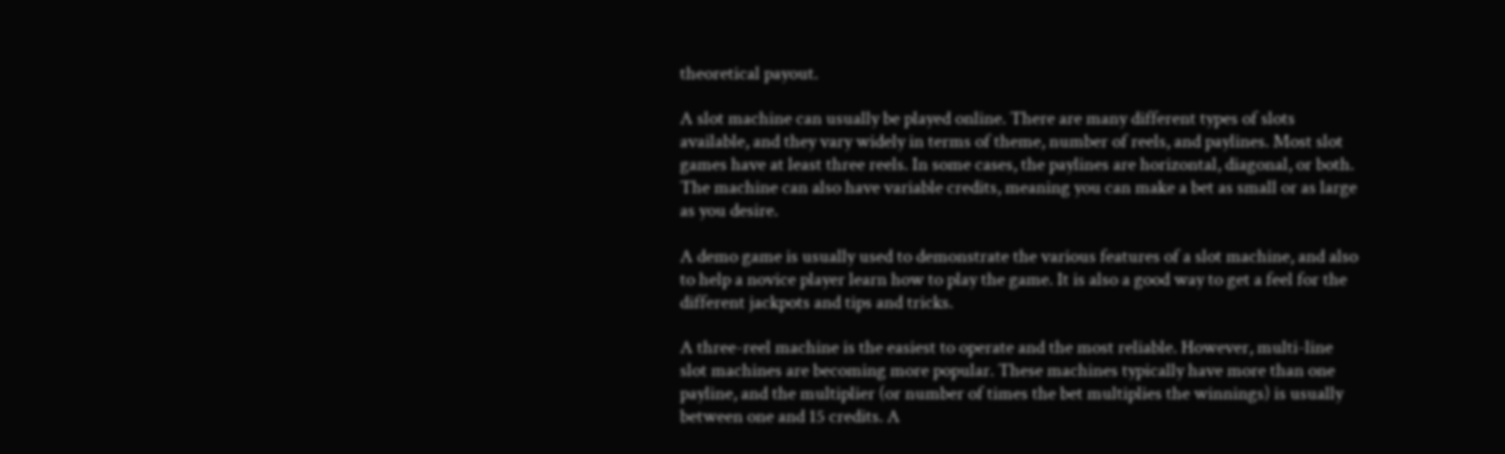theoretical payout.

A slot machine can usually be played online. There are many different types of slots available, and they vary widely in terms of theme, number of reels, and paylines. Most slot games have at least three reels. In some cases, the paylines are horizontal, diagonal, or both. The machine can also have variable credits, meaning you can make a bet as small or as large as you desire.

A demo game is usually used to demonstrate the various features of a slot machine, and also to help a novice player learn how to play the game. It is also a good way to get a feel for the different jackpots and tips and tricks.

A three-reel machine is the easiest to operate and the most reliable. However, multi-line slot machines are becoming more popular. These machines typically have more than one payline, and the multiplier (or number of times the bet multiplies the winnings) is usually between one and 15 credits. A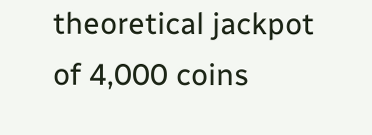theoretical jackpot of 4,000 coins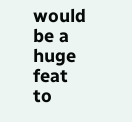would be a huge feat to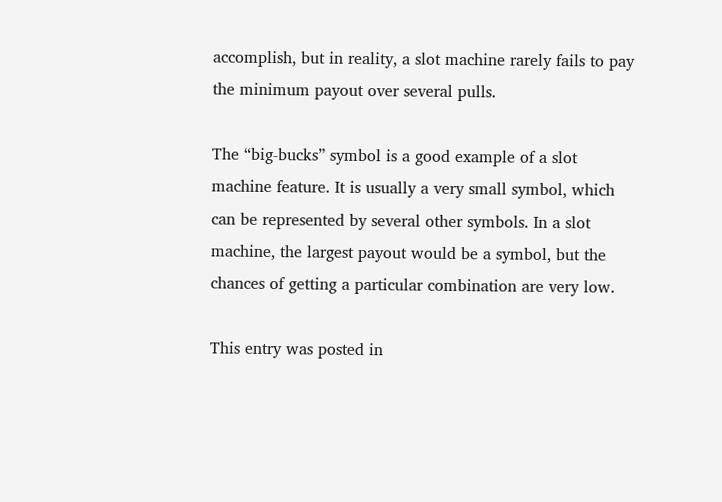accomplish, but in reality, a slot machine rarely fails to pay the minimum payout over several pulls.

The “big-bucks” symbol is a good example of a slot machine feature. It is usually a very small symbol, which can be represented by several other symbols. In a slot machine, the largest payout would be a symbol, but the chances of getting a particular combination are very low.

This entry was posted in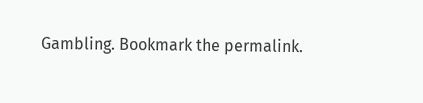Gambling. Bookmark the permalink.